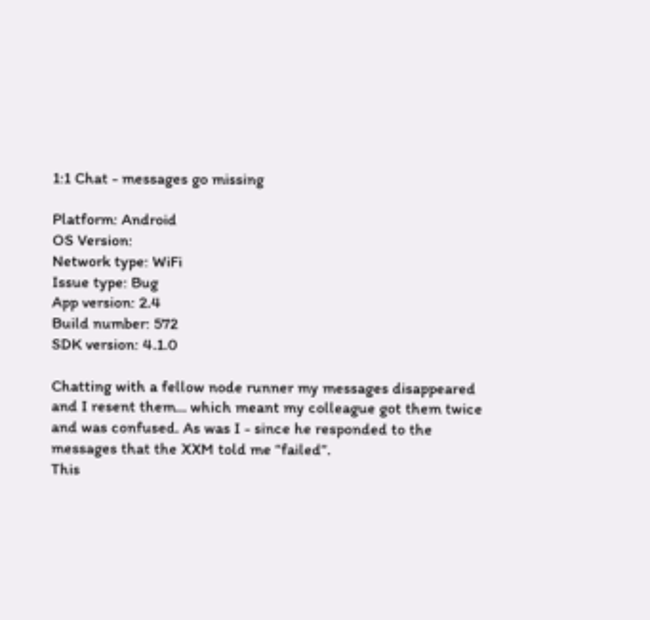1:1 Chat - messages go missing

Platform: Android
OS Version:
Network type: WiFi
Issue type: Bug
App version: 2.4
Build number: 572
SDK version: 4.1.0

Chatting with a fellow node runner my messages disappeared and I resent them… which meant my colleague got them twice and was confused. As was I - since he responded to the messages that the XXM told me “failed”.
This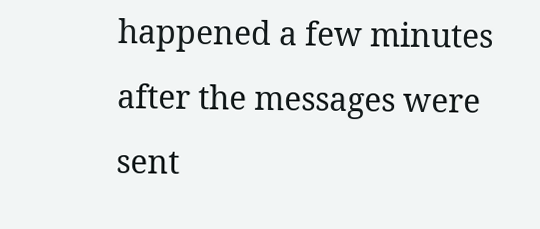happened a few minutes after the messages were sent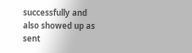successfully and also showed up as sent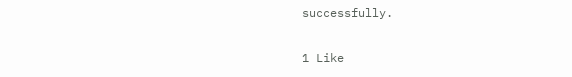successfully.

1 Like